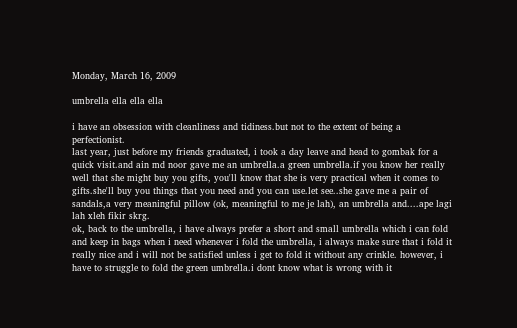Monday, March 16, 2009

umbrella ella ella ella

i have an obsession with cleanliness and tidiness.but not to the extent of being a perfectionist.
last year, just before my friends graduated, i took a day leave and head to gombak for a quick visit.and ain md noor gave me an umbrella.a green umbrella.if you know her really well that she might buy you gifts, you'll know that she is very practical when it comes to gifts.she'll buy you things that you need and you can use.let see..she gave me a pair of sandals,a very meaningful pillow (ok, meaningful to me je lah), an umbrella and....ape lagi lah xleh fikir skrg.
ok, back to the umbrella, i have always prefer a short and small umbrella which i can fold and keep in bags when i need whenever i fold the umbrella, i always make sure that i fold it really nice and i will not be satisfied unless i get to fold it without any crinkle. however, i have to struggle to fold the green umbrella.i dont know what is wrong with it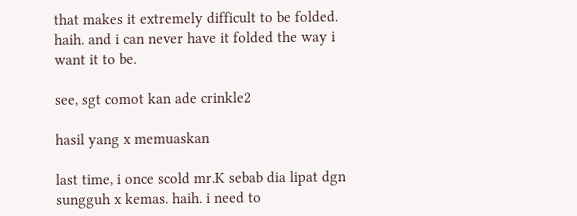that makes it extremely difficult to be folded. haih. and i can never have it folded the way i want it to be.

see, sgt comot kan ade crinkle2

hasil yang x memuaskan

last time, i once scold mr.K sebab dia lipat dgn sungguh x kemas. haih. i need to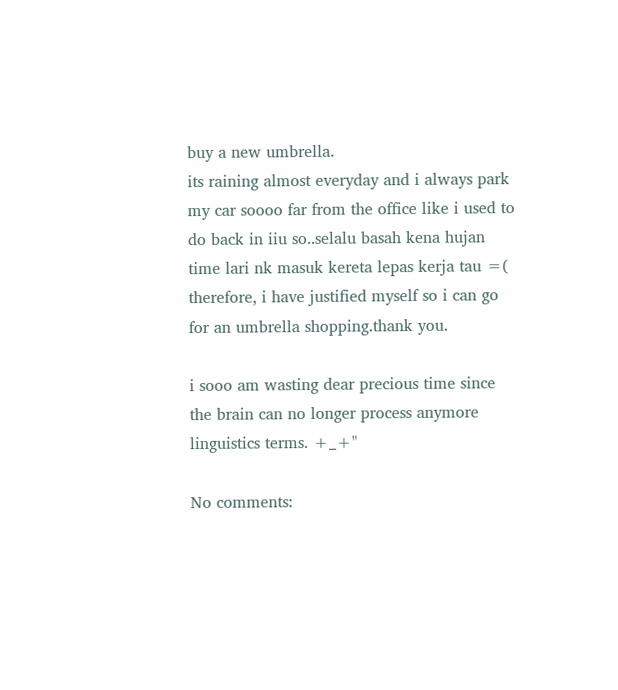buy a new umbrella.
its raining almost everyday and i always park my car soooo far from the office like i used to do back in iiu so..selalu basah kena hujan time lari nk masuk kereta lepas kerja tau =(
therefore, i have justified myself so i can go for an umbrella shopping.thank you.

i sooo am wasting dear precious time since the brain can no longer process anymore linguistics terms. +_+"

No comments: